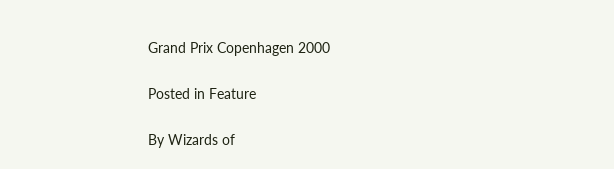Grand Prix Copenhagen 2000

Posted in Feature

By Wizards of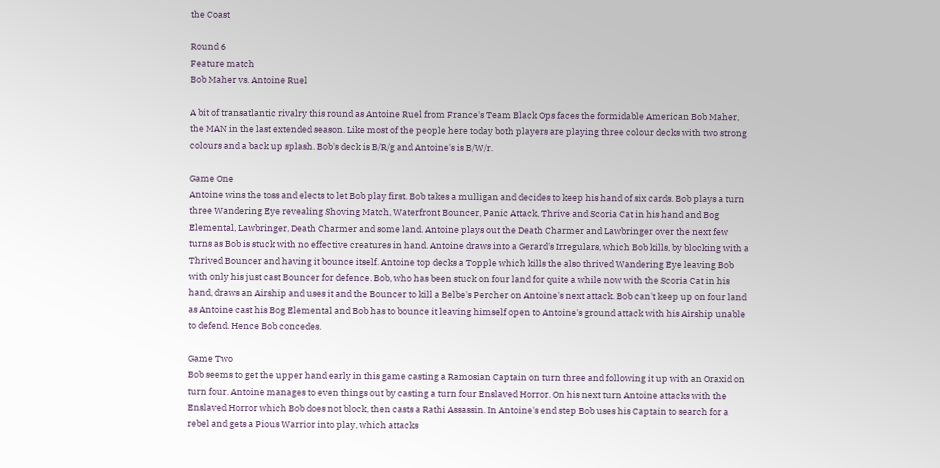the Coast

Round 6
Feature match
Bob Maher vs. Antoine Ruel

A bit of transatlantic rivalry this round as Antoine Ruel from France's Team Black Ops faces the formidable American Bob Maher, the MAN in the last extended season. Like most of the people here today both players are playing three colour decks with two strong colours and a back up splash. Bob's deck is B/R/g and Antoine's is B/W/r.

Game One
Antoine wins the toss and elects to let Bob play first. Bob takes a mulligan and decides to keep his hand of six cards. Bob plays a turn three Wandering Eye revealing Shoving Match, Waterfront Bouncer, Panic Attack, Thrive and Scoria Cat in his hand and Bog Elemental, Lawbringer, Death Charmer and some land. Antoine plays out the Death Charmer and Lawbringer over the next few turns as Bob is stuck with no effective creatures in hand. Antoine draws into a Gerard's Irregulars, which Bob kills, by blocking with a Thrived Bouncer and having it bounce itself. Antoine top decks a Topple which kills the also thrived Wandering Eye leaving Bob with only his just cast Bouncer for defence. Bob, who has been stuck on four land for quite a while now with the Scoria Cat in his hand, draws an Airship and uses it and the Bouncer to kill a Belbe's Percher on Antoine's next attack. Bob can't keep up on four land as Antoine cast his Bog Elemental and Bob has to bounce it leaving himself open to Antoine's ground attack with his Airship unable to defend. Hence Bob concedes.

Game Two
Bob seems to get the upper hand early in this game casting a Ramosian Captain on turn three and following it up with an Oraxid on turn four. Antoine manages to even things out by casting a turn four Enslaved Horror. On his next turn Antoine attacks with the Enslaved Horror which Bob does not block, then casts a Rathi Assassin. In Antoine's end step Bob uses his Captain to search for a rebel and gets a Pious Warrior into play, which attacks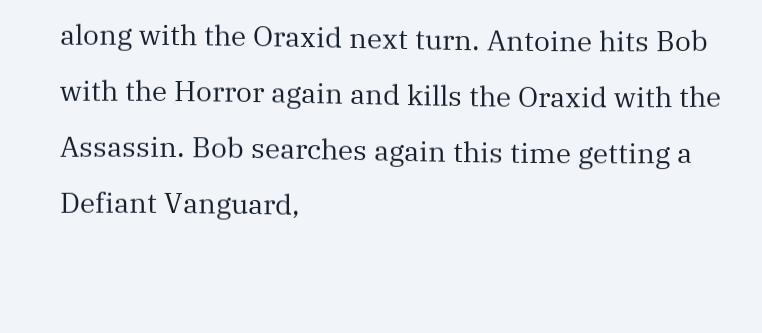along with the Oraxid next turn. Antoine hits Bob with the Horror again and kills the Oraxid with the Assassin. Bob searches again this time getting a Defiant Vanguard,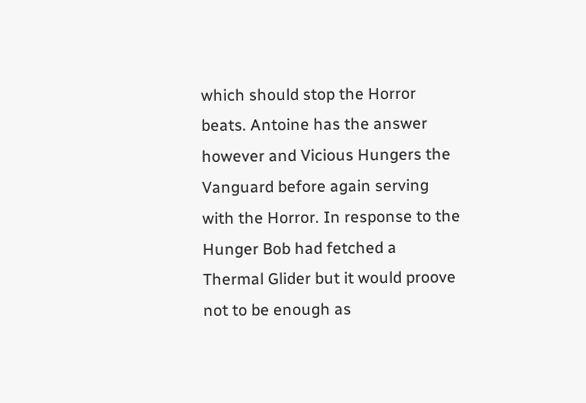which should stop the Horror beats. Antoine has the answer however and Vicious Hungers the Vanguard before again serving with the Horror. In response to the Hunger Bob had fetched a Thermal Glider but it would proove not to be enough as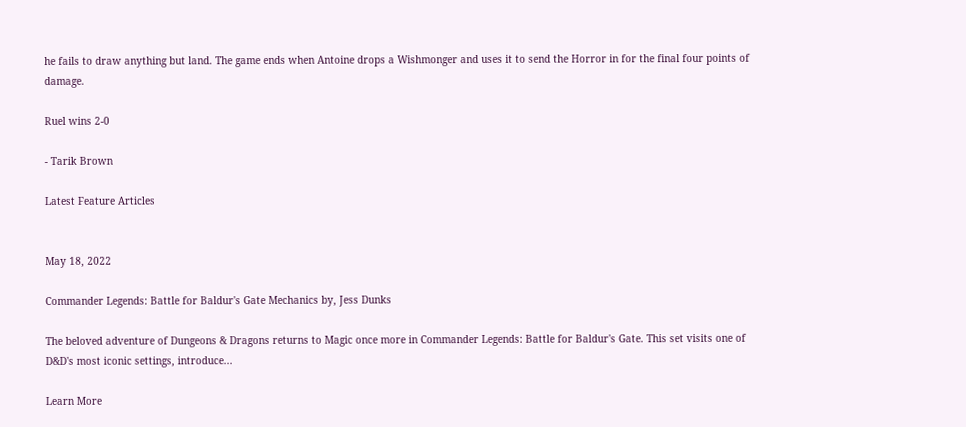he fails to draw anything but land. The game ends when Antoine drops a Wishmonger and uses it to send the Horror in for the final four points of damage.

Ruel wins 2-0

- Tarik Brown

Latest Feature Articles


May 18, 2022

Commander Legends: Battle for Baldur's Gate Mechanics by, Jess Dunks

The beloved adventure of Dungeons & Dragons returns to Magic once more in Commander Legends: Battle for Baldur's Gate. This set visits one of D&D's most iconic settings, introduce...

Learn More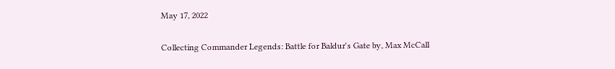May 17, 2022

Collecting Commander Legends: Battle for Baldur's Gate by, Max McCall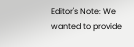Editor's Note: We wanted to provide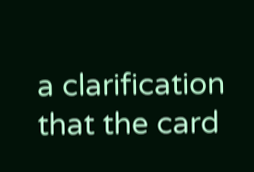a clarification that the card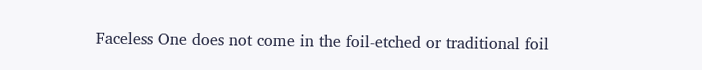Faceless One does not come in the foil-etched or traditional foil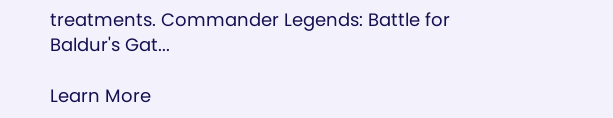treatments. Commander Legends: Battle for Baldur's Gat...

Learn More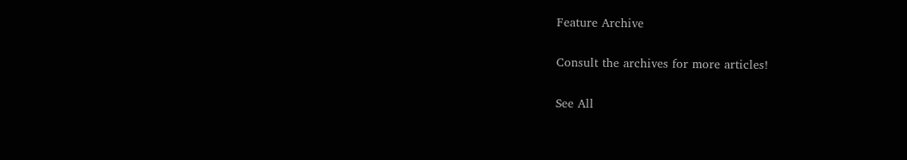Feature Archive

Consult the archives for more articles!

See All